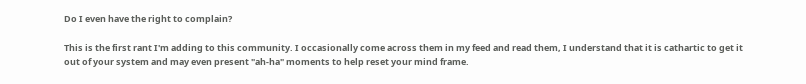Do I even have the right to complain?

This is the first rant I'm adding to this community. I occasionally come across them in my feed and read them, I understand that it is cathartic to get it out of your system and may even present "ah-ha" moments to help reset your mind frame.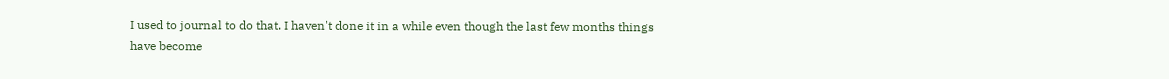I used to journal to do that. I haven't done it in a while even though the last few months things have become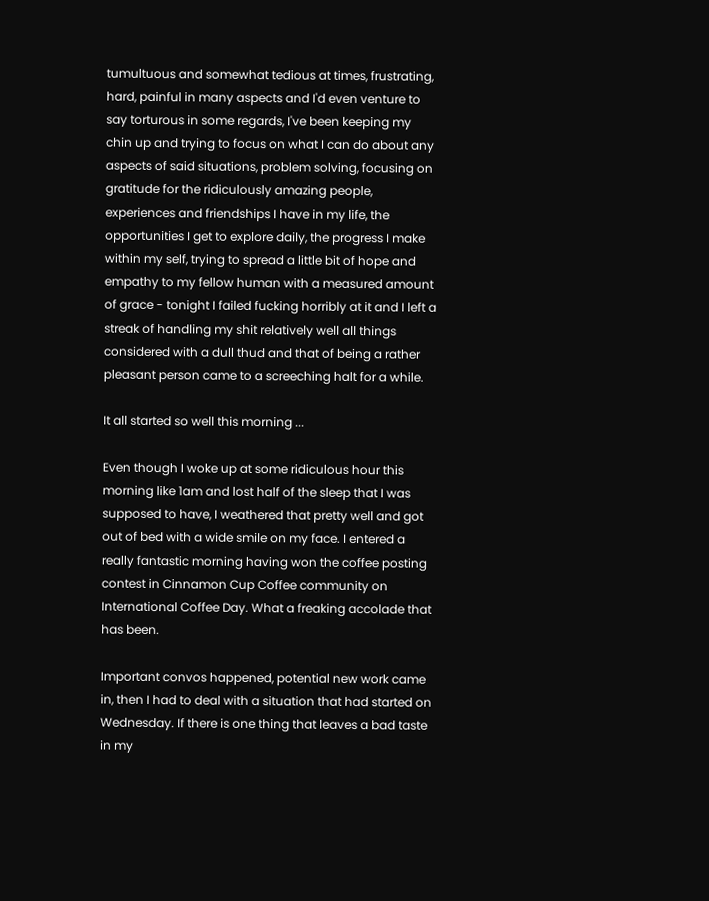tumultuous and somewhat tedious at times, frustrating, hard, painful in many aspects and I'd even venture to say torturous in some regards, I've been keeping my chin up and trying to focus on what I can do about any aspects of said situations, problem solving, focusing on gratitude for the ridiculously amazing people, experiences and friendships I have in my life, the opportunities I get to explore daily, the progress I make within my self, trying to spread a little bit of hope and empathy to my fellow human with a measured amount of grace - tonight I failed fucking horribly at it and I left a streak of handling my shit relatively well all things considered with a dull thud and that of being a rather pleasant person came to a screeching halt for a while.

It all started so well this morning ...

Even though I woke up at some ridiculous hour this morning like 1am and lost half of the sleep that I was supposed to have, I weathered that pretty well and got out of bed with a wide smile on my face. I entered a really fantastic morning having won the coffee posting contest in Cinnamon Cup Coffee community on International Coffee Day. What a freaking accolade that has been.

Important convos happened, potential new work came in, then I had to deal with a situation that had started on Wednesday. If there is one thing that leaves a bad taste in my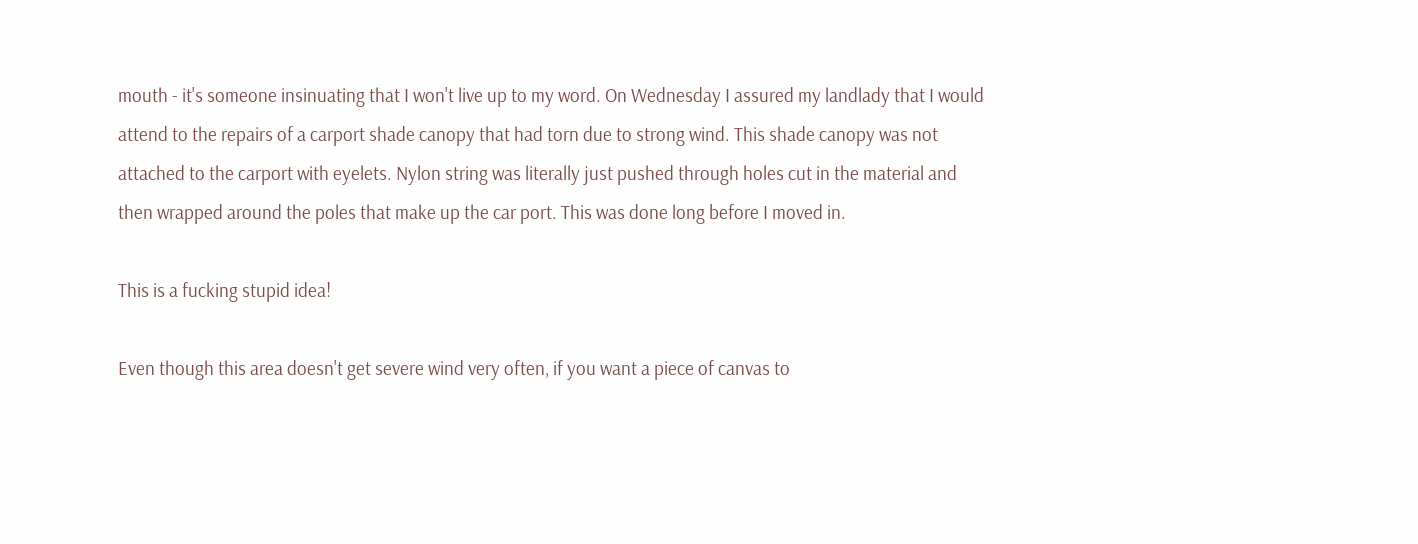mouth - it's someone insinuating that I won't live up to my word. On Wednesday I assured my landlady that I would attend to the repairs of a carport shade canopy that had torn due to strong wind. This shade canopy was not attached to the carport with eyelets. Nylon string was literally just pushed through holes cut in the material and then wrapped around the poles that make up the car port. This was done long before I moved in.

This is a fucking stupid idea!

Even though this area doesn't get severe wind very often, if you want a piece of canvas to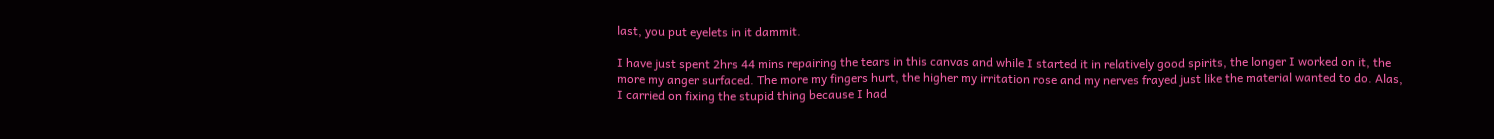last, you put eyelets in it dammit.

I have just spent 2hrs 44 mins repairing the tears in this canvas and while I started it in relatively good spirits, the longer I worked on it, the more my anger surfaced. The more my fingers hurt, the higher my irritation rose and my nerves frayed just like the material wanted to do. Alas, I carried on fixing the stupid thing because I had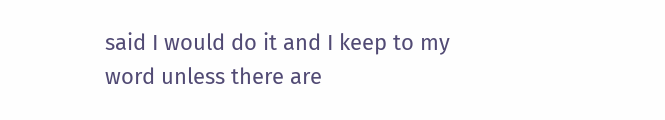said I would do it and I keep to my word unless there are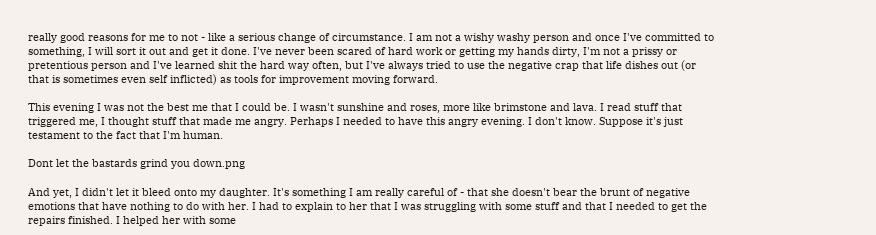really good reasons for me to not - like a serious change of circumstance. I am not a wishy washy person and once I've committed to something, I will sort it out and get it done. I've never been scared of hard work or getting my hands dirty, I'm not a prissy or pretentious person and I've learned shit the hard way often, but I've always tried to use the negative crap that life dishes out (or that is sometimes even self inflicted) as tools for improvement moving forward.

This evening I was not the best me that I could be. I wasn't sunshine and roses, more like brimstone and lava. I read stuff that triggered me, I thought stuff that made me angry. Perhaps I needed to have this angry evening. I don't know. Suppose it's just testament to the fact that I'm human.

Dont let the bastards grind you down.png

And yet, I didn't let it bleed onto my daughter. It's something I am really careful of - that she doesn't bear the brunt of negative emotions that have nothing to do with her. I had to explain to her that I was struggling with some stuff and that I needed to get the repairs finished. I helped her with some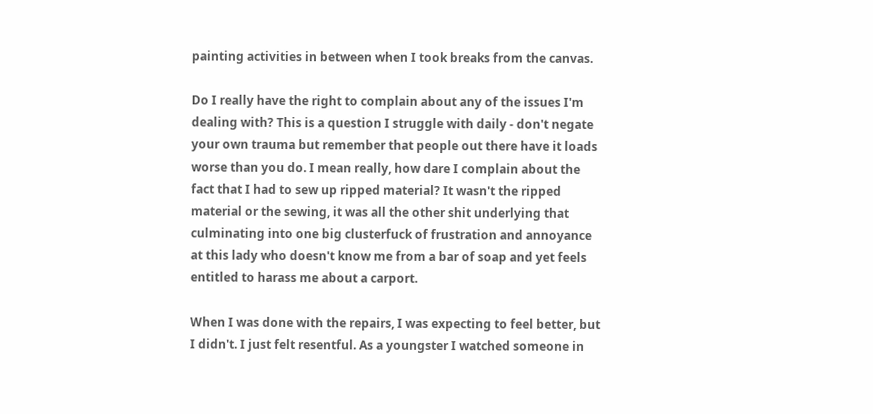painting activities in between when I took breaks from the canvas.

Do I really have the right to complain about any of the issues I'm dealing with? This is a question I struggle with daily - don't negate your own trauma but remember that people out there have it loads worse than you do. I mean really, how dare I complain about the fact that I had to sew up ripped material? It wasn't the ripped material or the sewing, it was all the other shit underlying that culminating into one big clusterfuck of frustration and annoyance at this lady who doesn't know me from a bar of soap and yet feels entitled to harass me about a carport.

When I was done with the repairs, I was expecting to feel better, but I didn't. I just felt resentful. As a youngster I watched someone in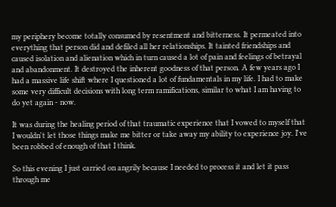my periphery become totally consumed by resentment and bitterness. It permeated into everything that person did and defiled all her relationships. It tainted friendships and caused isolation and alienation which in turn caused a lot of pain and feelings of betrayal and abandonment. It destroyed the inherent goodness of that person. A few years ago I had a massive life shift where I questioned a lot of fundamentals in my life. I had to make some very difficult decisions with long term ramifications, similar to what I am having to do yet again - now.

It was during the healing period of that traumatic experience that I vowed to myself that I wouldn't let those things make me bitter or take away my ability to experience joy. I've been robbed of enough of that I think.

So this evening I just carried on angrily because I needed to process it and let it pass through me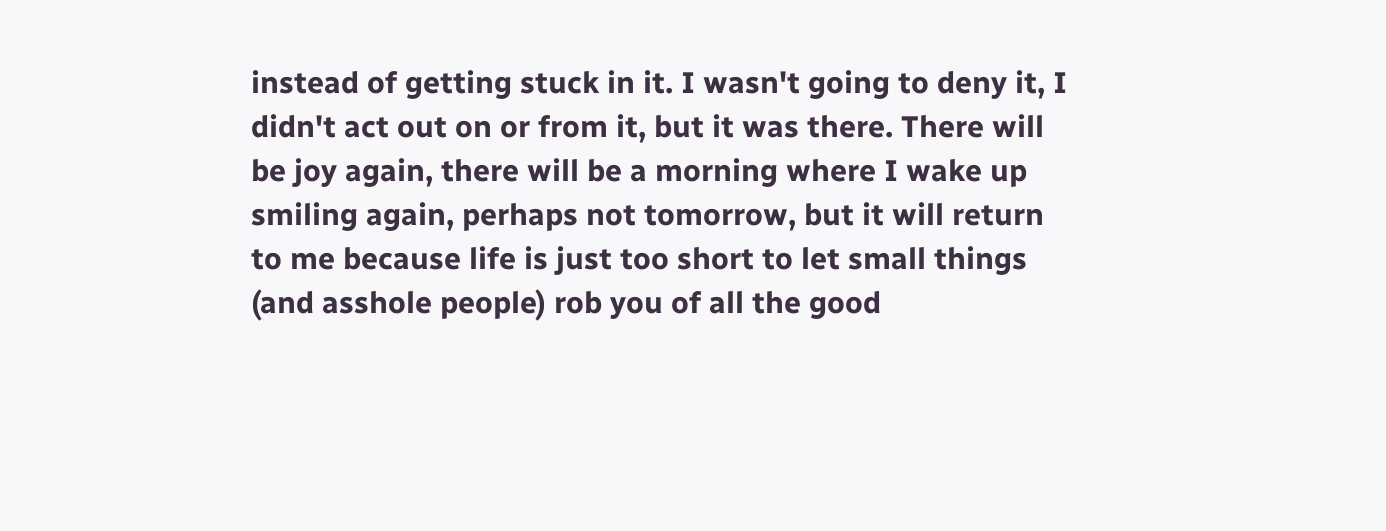instead of getting stuck in it. I wasn't going to deny it, I didn't act out on or from it, but it was there. There will be joy again, there will be a morning where I wake up smiling again, perhaps not tomorrow, but it will return to me because life is just too short to let small things (and asshole people) rob you of all the good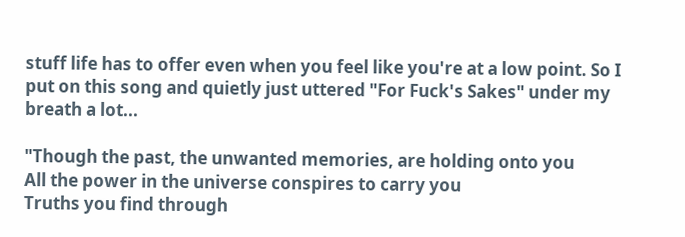stuff life has to offer even when you feel like you're at a low point. So I put on this song and quietly just uttered "For Fuck's Sakes" under my breath a lot...

"Though the past, the unwanted memories, are holding onto you
All the power in the universe conspires to carry you
Truths you find through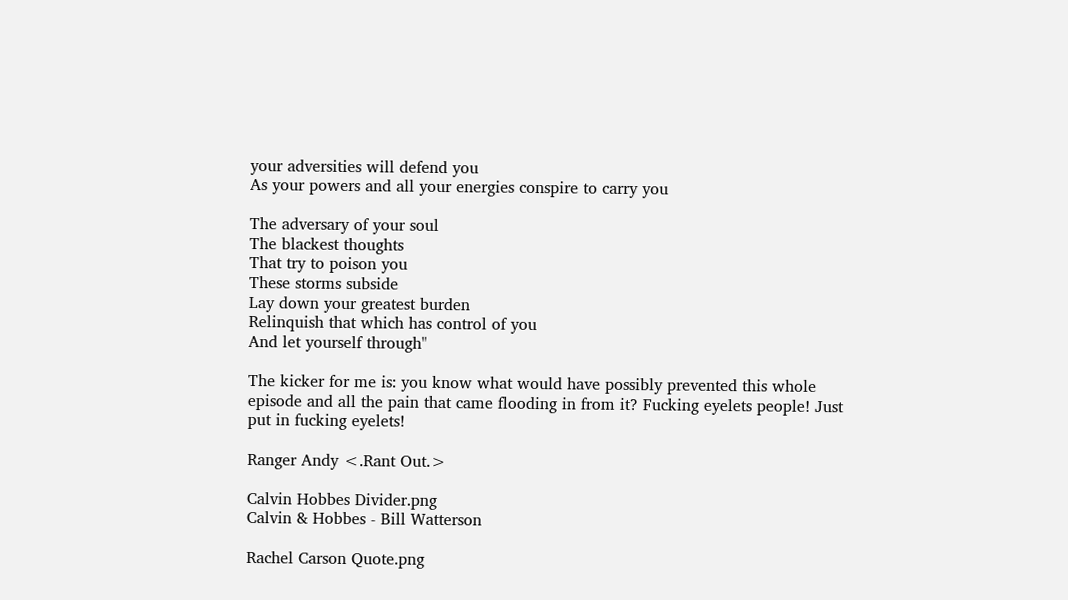your adversities will defend you
As your powers and all your energies conspire to carry you

The adversary of your soul
The blackest thoughts
That try to poison you
These storms subside
Lay down your greatest burden
Relinquish that which has control of you
And let yourself through"

The kicker for me is: you know what would have possibly prevented this whole episode and all the pain that came flooding in from it? Fucking eyelets people! Just put in fucking eyelets!

Ranger Andy <.Rant Out.>

Calvin Hobbes Divider.png
Calvin & Hobbes - Bill Watterson

Rachel Carson Quote.png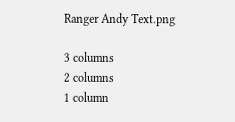Ranger Andy Text.png

3 columns
2 columns
1 column